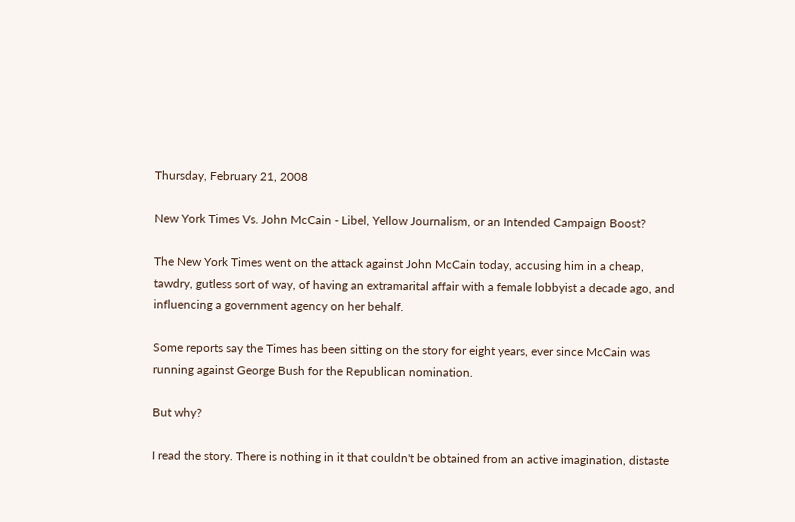Thursday, February 21, 2008

New York Times Vs. John McCain - Libel, Yellow Journalism, or an Intended Campaign Boost?

The New York Times went on the attack against John McCain today, accusing him in a cheap, tawdry, gutless sort of way, of having an extramarital affair with a female lobbyist a decade ago, and influencing a government agency on her behalf.

Some reports say the Times has been sitting on the story for eight years, ever since McCain was running against George Bush for the Republican nomination.

But why?

I read the story. There is nothing in it that couldn't be obtained from an active imagination, distaste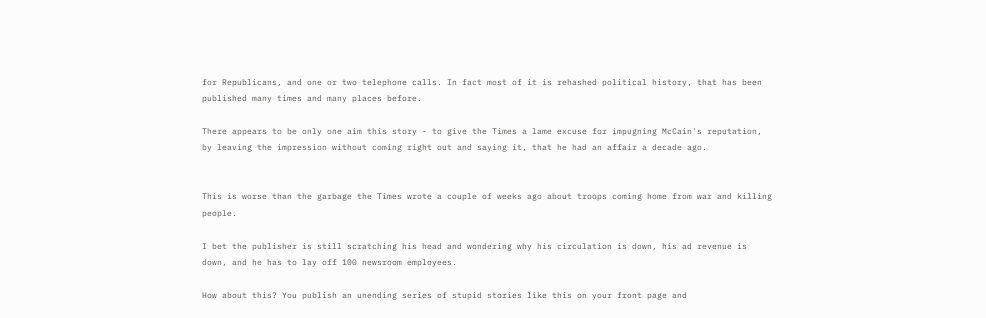for Republicans, and one or two telephone calls. In fact most of it is rehashed political history, that has been published many times and many places before.

There appears to be only one aim this story - to give the Times a lame excuse for impugning McCain's reputation, by leaving the impression without coming right out and saying it, that he had an affair a decade ago.


This is worse than the garbage the Times wrote a couple of weeks ago about troops coming home from war and killing people.

I bet the publisher is still scratching his head and wondering why his circulation is down, his ad revenue is down, and he has to lay off 100 newsroom employees.

How about this? You publish an unending series of stupid stories like this on your front page and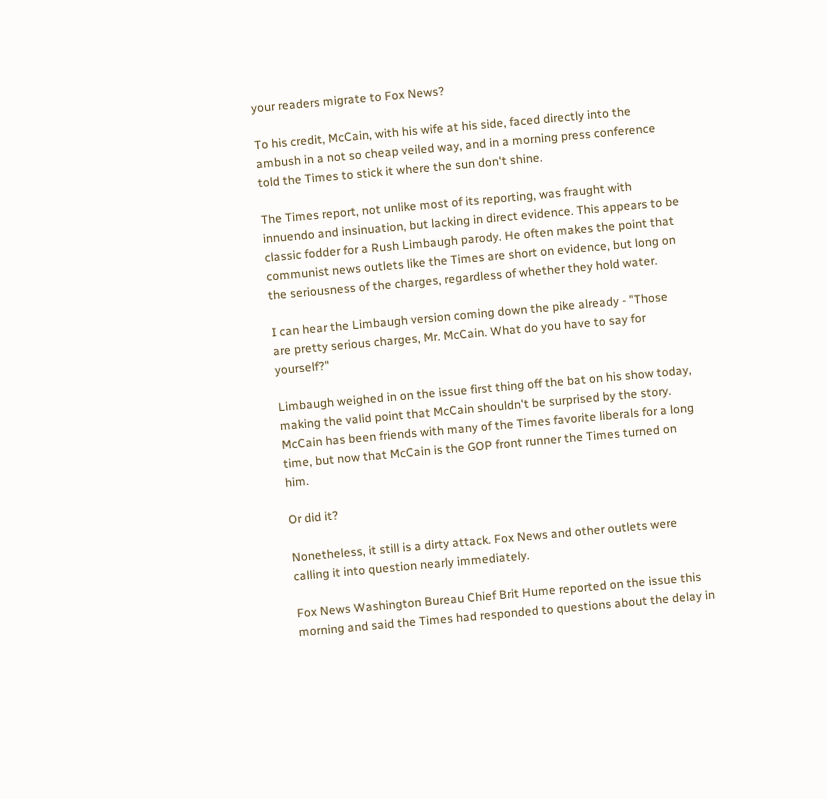your readers migrate to Fox News?

To his credit, McCain, with his wife at his side, faced directly into the ambush in a not so cheap veiled way, and in a morning press conference told the Times to stick it where the sun don't shine.

The Times report, not unlike most of its reporting, was fraught with innuendo and insinuation, but lacking in direct evidence. This appears to be classic fodder for a Rush Limbaugh parody. He often makes the point that communist news outlets like the Times are short on evidence, but long on the seriousness of the charges, regardless of whether they hold water.

I can hear the Limbaugh version coming down the pike already - "Those are pretty serious charges, Mr. McCain. What do you have to say for yourself?"

Limbaugh weighed in on the issue first thing off the bat on his show today, making the valid point that McCain shouldn't be surprised by the story. McCain has been friends with many of the Times favorite liberals for a long time, but now that McCain is the GOP front runner the Times turned on him.

Or did it?

Nonetheless, it still is a dirty attack. Fox News and other outlets were calling it into question nearly immediately.

Fox News Washington Bureau Chief Brit Hume reported on the issue this morning and said the Times had responded to questions about the delay in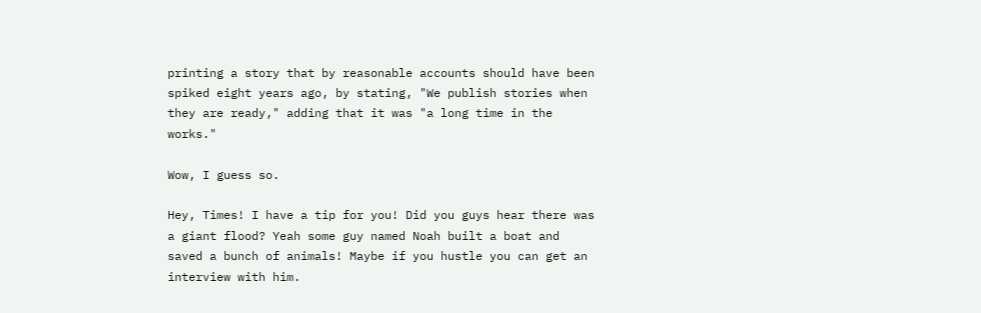printing a story that by reasonable accounts should have been spiked eight years ago, by stating, "We publish stories when they are ready," adding that it was "a long time in the works."

Wow, I guess so.

Hey, Times! I have a tip for you! Did you guys hear there was a giant flood? Yeah some guy named Noah built a boat and saved a bunch of animals! Maybe if you hustle you can get an interview with him.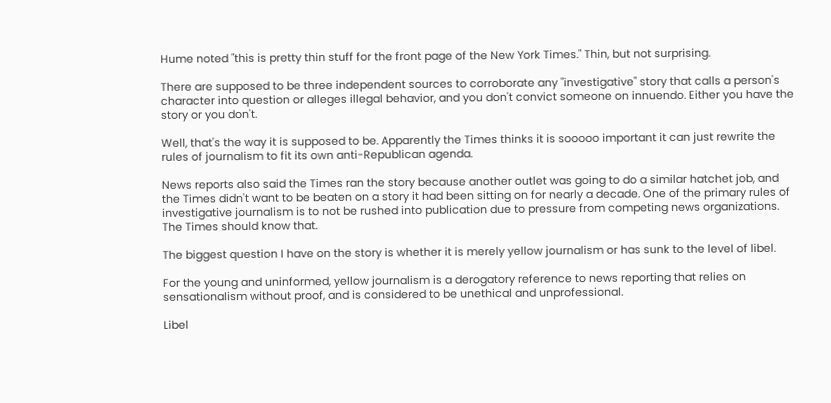Hume noted "this is pretty thin stuff for the front page of the New York Times." Thin, but not surprising.

There are supposed to be three independent sources to corroborate any "investigative" story that calls a person's character into question or alleges illegal behavior, and you don't convict someone on innuendo. Either you have the story or you don't.

Well, that's the way it is supposed to be. Apparently the Times thinks it is sooooo important it can just rewrite the rules of journalism to fit its own anti-Republican agenda.

News reports also said the Times ran the story because another outlet was going to do a similar hatchet job, and the Times didn't want to be beaten on a story it had been sitting on for nearly a decade. One of the primary rules of investigative journalism is to not be rushed into publication due to pressure from competing news organizations. The Times should know that.

The biggest question I have on the story is whether it is merely yellow journalism or has sunk to the level of libel.

For the young and uninformed, yellow journalism is a derogatory reference to news reporting that relies on sensationalism without proof, and is considered to be unethical and unprofessional.

Libel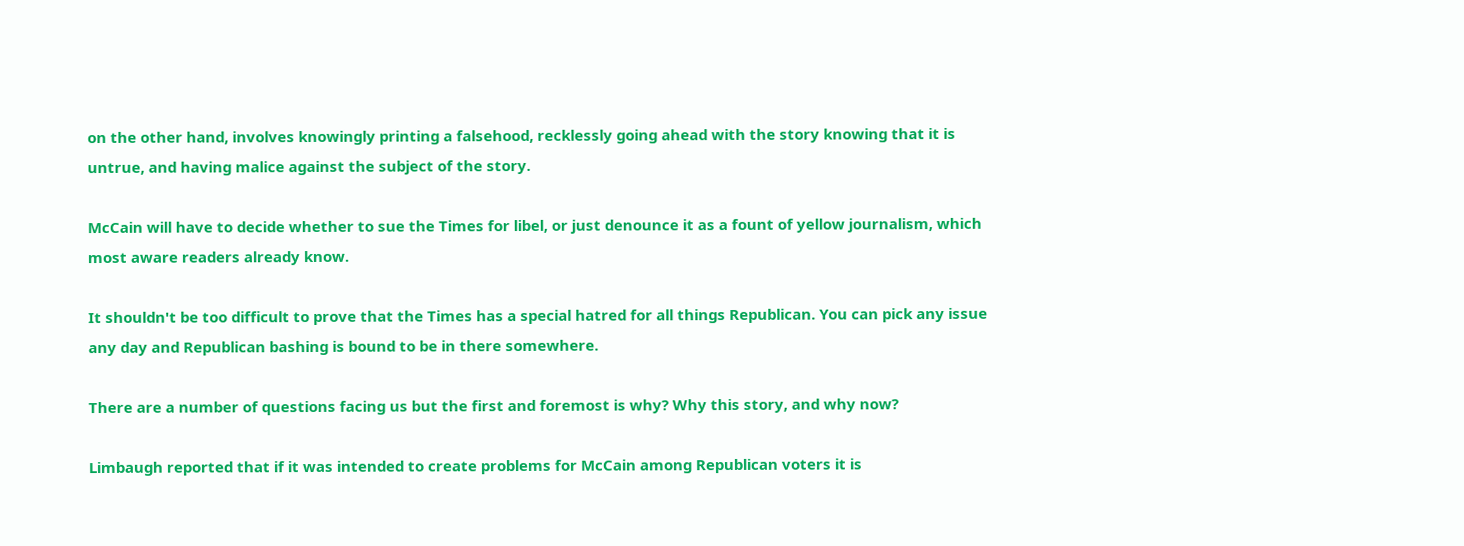on the other hand, involves knowingly printing a falsehood, recklessly going ahead with the story knowing that it is untrue, and having malice against the subject of the story.

McCain will have to decide whether to sue the Times for libel, or just denounce it as a fount of yellow journalism, which most aware readers already know.

It shouldn't be too difficult to prove that the Times has a special hatred for all things Republican. You can pick any issue any day and Republican bashing is bound to be in there somewhere.

There are a number of questions facing us but the first and foremost is why? Why this story, and why now?

Limbaugh reported that if it was intended to create problems for McCain among Republican voters it is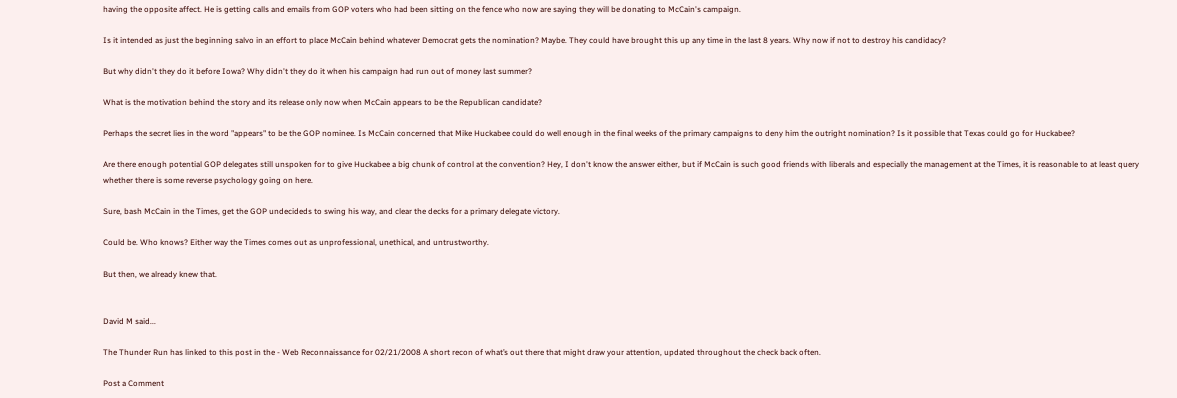having the opposite affect. He is getting calls and emails from GOP voters who had been sitting on the fence who now are saying they will be donating to McCain's campaign.

Is it intended as just the beginning salvo in an effort to place McCain behind whatever Democrat gets the nomination? Maybe. They could have brought this up any time in the last 8 years. Why now if not to destroy his candidacy?

But why didn't they do it before Iowa? Why didn't they do it when his campaign had run out of money last summer?

What is the motivation behind the story and its release only now when McCain appears to be the Republican candidate?

Perhaps the secret lies in the word "appears" to be the GOP nominee. Is McCain concerned that Mike Huckabee could do well enough in the final weeks of the primary campaigns to deny him the outright nomination? Is it possible that Texas could go for Huckabee?

Are there enough potential GOP delegates still unspoken for to give Huckabee a big chunk of control at the convention? Hey, I don't know the answer either, but if McCain is such good friends with liberals and especially the management at the Times, it is reasonable to at least query whether there is some reverse psychology going on here.

Sure, bash McCain in the Times, get the GOP undecideds to swing his way, and clear the decks for a primary delegate victory.

Could be. Who knows? Either way the Times comes out as unprofessional, unethical, and untrustworthy.

But then, we already knew that.


David M said...

The Thunder Run has linked to this post in the - Web Reconnaissance for 02/21/2008 A short recon of what’s out there that might draw your attention, updated throughout the check back often.

Post a Comment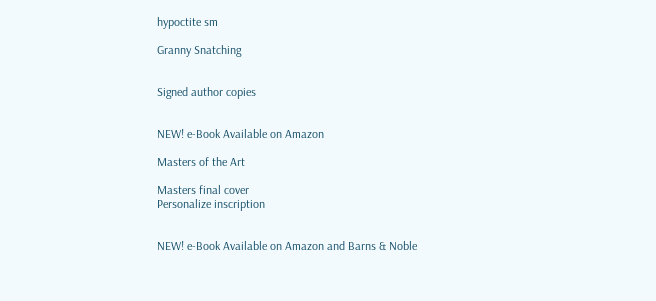hypoctite sm

Granny Snatching


Signed author copies


NEW! e-Book Available on Amazon

Masters of the Art

Masters final cover
Personalize inscription


NEW! e-Book Available on Amazon and Barns & Noble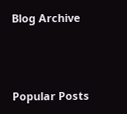Blog Archive





Popular Posts